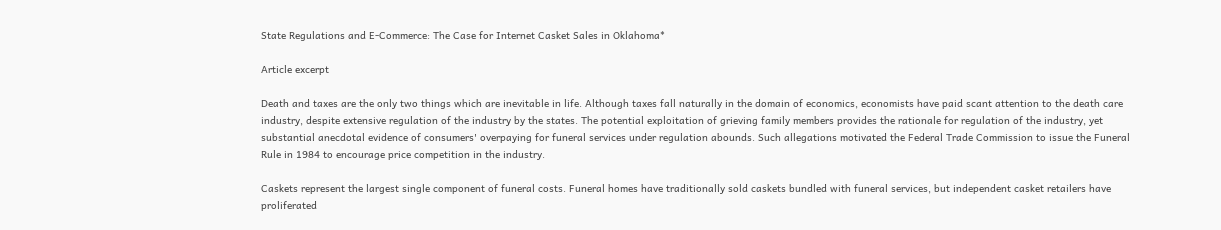State Regulations and E-Commerce: The Case for Internet Casket Sales in Oklahoma*

Article excerpt

Death and taxes are the only two things which are inevitable in life. Although taxes fall naturally in the domain of economics, economists have paid scant attention to the death care industry, despite extensive regulation of the industry by the states. The potential exploitation of grieving family members provides the rationale for regulation of the industry, yet substantial anecdotal evidence of consumers' overpaying for funeral services under regulation abounds. Such allegations motivated the Federal Trade Commission to issue the Funeral Rule in 1984 to encourage price competition in the industry.

Caskets represent the largest single component of funeral costs. Funeral homes have traditionally sold caskets bundled with funeral services, but independent casket retailers have proliferated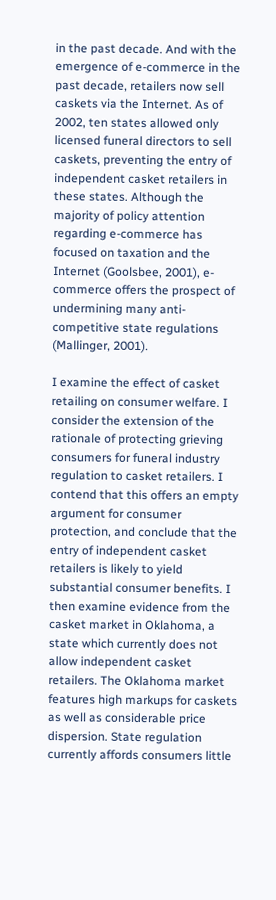in the past decade. And with the emergence of e-commerce in the past decade, retailers now sell caskets via the Internet. As of 2002, ten states allowed only licensed funeral directors to sell caskets, preventing the entry of independent casket retailers in these states. Although the majority of policy attention regarding e-commerce has focused on taxation and the Internet (Goolsbee, 2001), e-commerce offers the prospect of undermining many anti-competitive state regulations (Mallinger, 2001).

I examine the effect of casket retailing on consumer welfare. I consider the extension of the rationale of protecting grieving consumers for funeral industry regulation to casket retailers. I contend that this offers an empty argument for consumer protection, and conclude that the entry of independent casket retailers is likely to yield substantial consumer benefits. I then examine evidence from the casket market in Oklahoma, a state which currently does not allow independent casket retailers. The Oklahoma market features high markups for caskets as well as considerable price dispersion. State regulation currently affords consumers little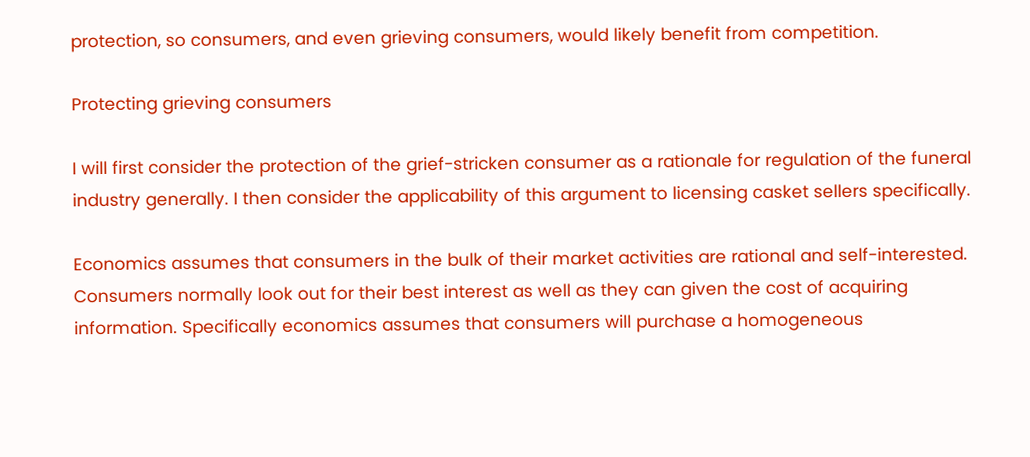protection, so consumers, and even grieving consumers, would likely benefit from competition.

Protecting grieving consumers

I will first consider the protection of the grief-stricken consumer as a rationale for regulation of the funeral industry generally. I then consider the applicability of this argument to licensing casket sellers specifically.

Economics assumes that consumers in the bulk of their market activities are rational and self-interested. Consumers normally look out for their best interest as well as they can given the cost of acquiring information. Specifically economics assumes that consumers will purchase a homogeneous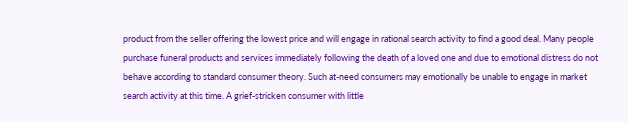product from the seller offering the lowest price and will engage in rational search activity to find a good deal. Many people purchase funeral products and services immediately following the death of a loved one and due to emotional distress do not behave according to standard consumer theory. Such at-need consumers may emotionally be unable to engage in market search activity at this time. A grief-stricken consumer with little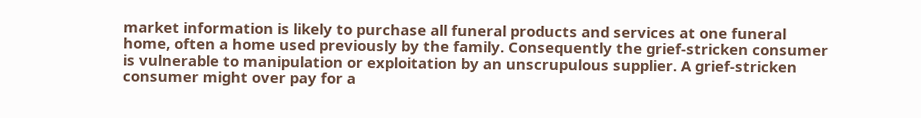market information is likely to purchase all funeral products and services at one funeral home, often a home used previously by the family. Consequently the grief-stricken consumer is vulnerable to manipulation or exploitation by an unscrupulous supplier. A grief-stricken consumer might over pay for a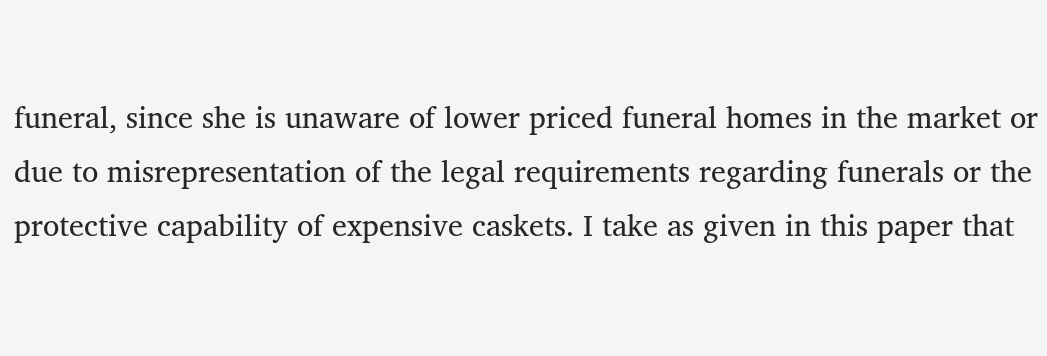funeral, since she is unaware of lower priced funeral homes in the market or due to misrepresentation of the legal requirements regarding funerals or the protective capability of expensive caskets. I take as given in this paper that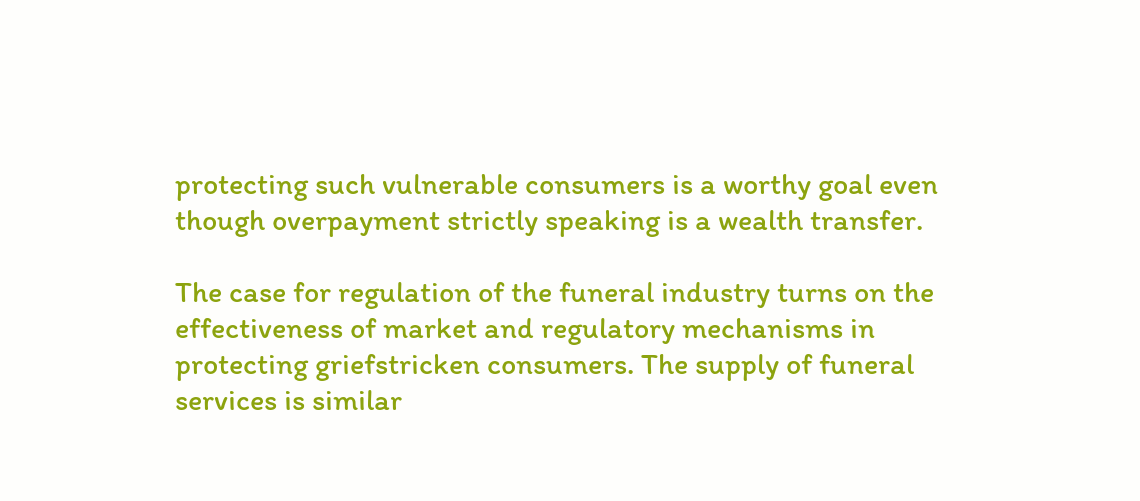protecting such vulnerable consumers is a worthy goal even though overpayment strictly speaking is a wealth transfer.

The case for regulation of the funeral industry turns on the effectiveness of market and regulatory mechanisms in protecting griefstricken consumers. The supply of funeral services is similar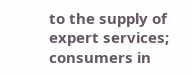to the supply of expert services; consumers in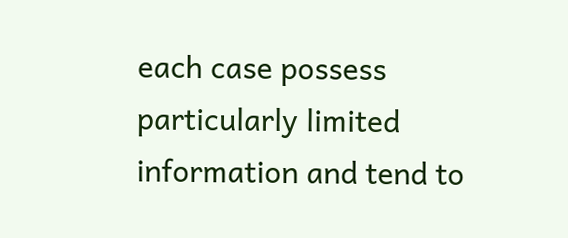each case possess particularly limited information and tend to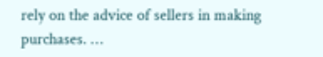rely on the advice of sellers in making purchases. …